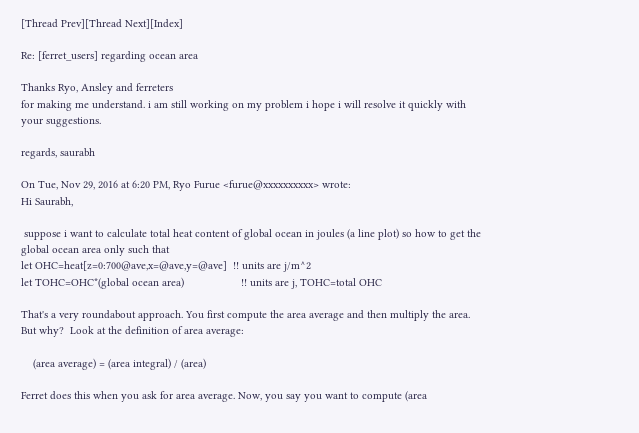[Thread Prev][Thread Next][Index]

Re: [ferret_users] regarding ocean area

Thanks Ryo, Ansley and ferreters
for making me understand. i am still working on my problem i hope i will resolve it quickly with your suggestions.

regards, saurabh

On Tue, Nov 29, 2016 at 6:20 PM, Ryo Furue <furue@xxxxxxxxxx> wrote:
Hi Saurabh,

 suppose i want to calculate total heat content of global ocean in joules (a line plot) so how to get the global ocean area only such that
let OHC=heat[z=0:700@ave,x=@ave,y=@ave]  !! units are j/m^2
let TOHC=OHC*(global ocean area)                   !! units are j, TOHC=total OHC

That's a very roundabout approach. You first compute the area average and then multiply the area.  But why?  Look at the definition of area average:

    (area average) = (area integral) / (area)

Ferret does this when you ask for area average. Now, you say you want to compute (area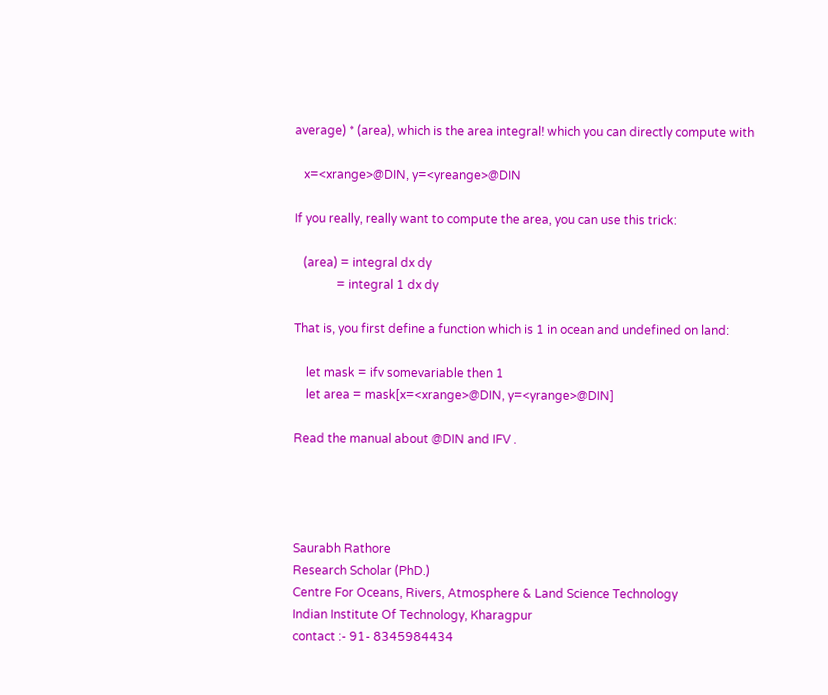average) * (area), which is the area integral! which you can directly compute with

   x=<xrange>@DIN, y=<yreange>@DIN

If you really, really want to compute the area, you can use this trick:

   (area) = integral dx dy
              = integral 1 dx dy

That is, you first define a function which is 1 in ocean and undefined on land:

    let mask = ifv somevariable then 1
    let area = mask[x=<xrange>@DIN, y=<yrange>@DIN]

Read the manual about @DIN and IFV .




Saurabh Rathore
Research Scholar (PhD.)
Centre For Oceans, Rivers, Atmosphere & Land Science Technology
Indian Institute Of Technology, Kharagpur
contact :- 91- 8345984434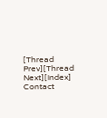[Thread Prev][Thread Next][Index]
Contact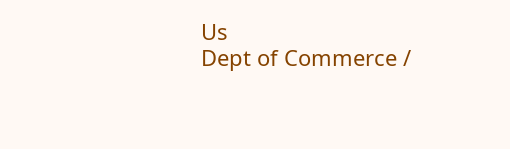Us
Dept of Commerce /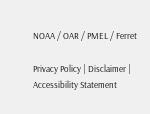NOAA / OAR / PMEL / Ferret

Privacy Policy | Disclaimer | Accessibility Statement